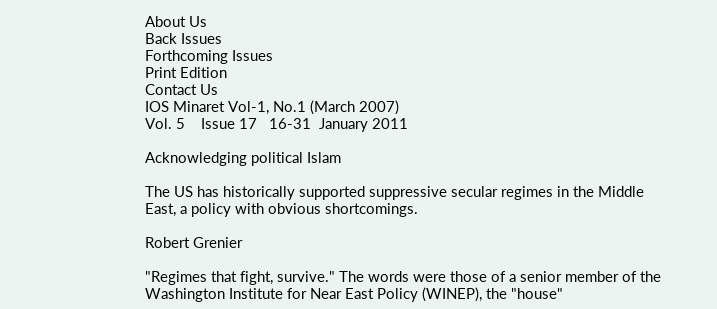About Us
Back Issues
Forthcoming Issues
Print Edition
Contact Us
IOS Minaret Vol-1, No.1 (March 2007)
Vol. 5    Issue 17   16-31  January 2011

Acknowledging political Islam

The US has historically supported suppressive secular regimes in the Middle East, a policy with obvious shortcomings.

Robert Grenier

"Regimes that fight, survive." The words were those of a senior member of the Washington Institute for Near East Policy (WINEP), the "house"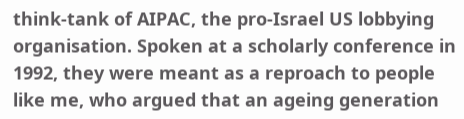think-tank of AIPAC, the pro-Israel US lobbying organisation. Spoken at a scholarly conference in 1992, they were meant as a reproach to people like me, who argued that an ageing generation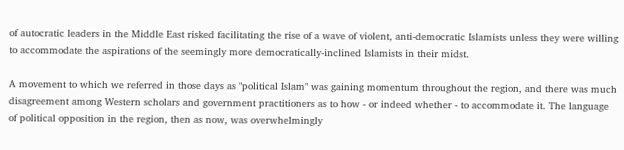of autocratic leaders in the Middle East risked facilitating the rise of a wave of violent, anti-democratic Islamists unless they were willing to accommodate the aspirations of the seemingly more democratically-inclined Islamists in their midst.

A movement to which we referred in those days as "political Islam" was gaining momentum throughout the region, and there was much disagreement among Western scholars and government practitioners as to how - or indeed whether - to accommodate it. The language of political opposition in the region, then as now, was overwhelmingly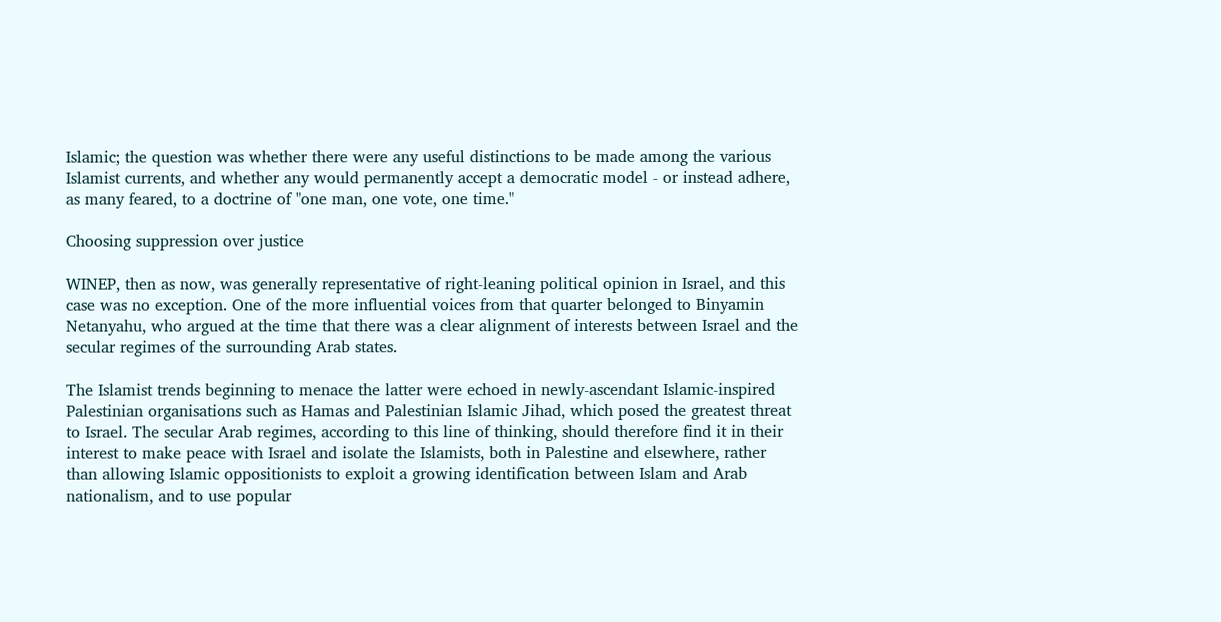Islamic; the question was whether there were any useful distinctions to be made among the various Islamist currents, and whether any would permanently accept a democratic model - or instead adhere, as many feared, to a doctrine of "one man, one vote, one time."

Choosing suppression over justice

WINEP, then as now, was generally representative of right-leaning political opinion in Israel, and this case was no exception. One of the more influential voices from that quarter belonged to Binyamin Netanyahu, who argued at the time that there was a clear alignment of interests between Israel and the secular regimes of the surrounding Arab states.

The Islamist trends beginning to menace the latter were echoed in newly-ascendant Islamic-inspired Palestinian organisations such as Hamas and Palestinian Islamic Jihad, which posed the greatest threat to Israel. The secular Arab regimes, according to this line of thinking, should therefore find it in their interest to make peace with Israel and isolate the Islamists, both in Palestine and elsewhere, rather than allowing Islamic oppositionists to exploit a growing identification between Islam and Arab nationalism, and to use popular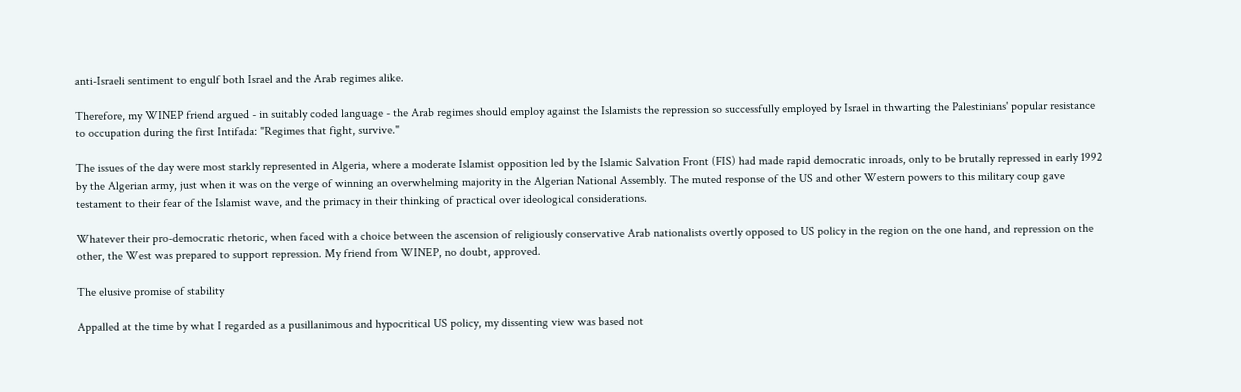anti-Israeli sentiment to engulf both Israel and the Arab regimes alike.

Therefore, my WINEP friend argued - in suitably coded language - the Arab regimes should employ against the Islamists the repression so successfully employed by Israel in thwarting the Palestinians' popular resistance to occupation during the first Intifada: "Regimes that fight, survive."

The issues of the day were most starkly represented in Algeria, where a moderate Islamist opposition led by the Islamic Salvation Front (FIS) had made rapid democratic inroads, only to be brutally repressed in early 1992 by the Algerian army, just when it was on the verge of winning an overwhelming majority in the Algerian National Assembly. The muted response of the US and other Western powers to this military coup gave testament to their fear of the Islamist wave, and the primacy in their thinking of practical over ideological considerations.

Whatever their pro-democratic rhetoric, when faced with a choice between the ascension of religiously conservative Arab nationalists overtly opposed to US policy in the region on the one hand, and repression on the other, the West was prepared to support repression. My friend from WINEP, no doubt, approved.

The elusive promise of stability

Appalled at the time by what I regarded as a pusillanimous and hypocritical US policy, my dissenting view was based not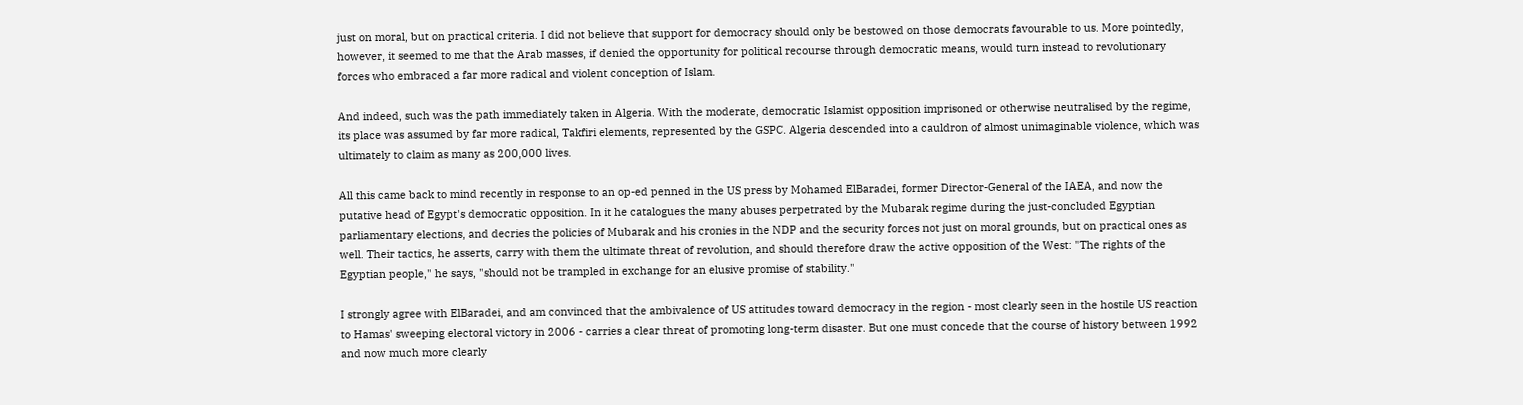just on moral, but on practical criteria. I did not believe that support for democracy should only be bestowed on those democrats favourable to us. More pointedly, however, it seemed to me that the Arab masses, if denied the opportunity for political recourse through democratic means, would turn instead to revolutionary forces who embraced a far more radical and violent conception of Islam.

And indeed, such was the path immediately taken in Algeria. With the moderate, democratic Islamist opposition imprisoned or otherwise neutralised by the regime, its place was assumed by far more radical, Takfiri elements, represented by the GSPC. Algeria descended into a cauldron of almost unimaginable violence, which was ultimately to claim as many as 200,000 lives.

All this came back to mind recently in response to an op-ed penned in the US press by Mohamed ElBaradei, former Director-General of the IAEA, and now the putative head of Egypt's democratic opposition. In it he catalogues the many abuses perpetrated by the Mubarak regime during the just-concluded Egyptian parliamentary elections, and decries the policies of Mubarak and his cronies in the NDP and the security forces not just on moral grounds, but on practical ones as well. Their tactics, he asserts, carry with them the ultimate threat of revolution, and should therefore draw the active opposition of the West: "The rights of the Egyptian people," he says, "should not be trampled in exchange for an elusive promise of stability."

I strongly agree with ElBaradei, and am convinced that the ambivalence of US attitudes toward democracy in the region - most clearly seen in the hostile US reaction to Hamas' sweeping electoral victory in 2006 - carries a clear threat of promoting long-term disaster. But one must concede that the course of history between 1992 and now much more clearly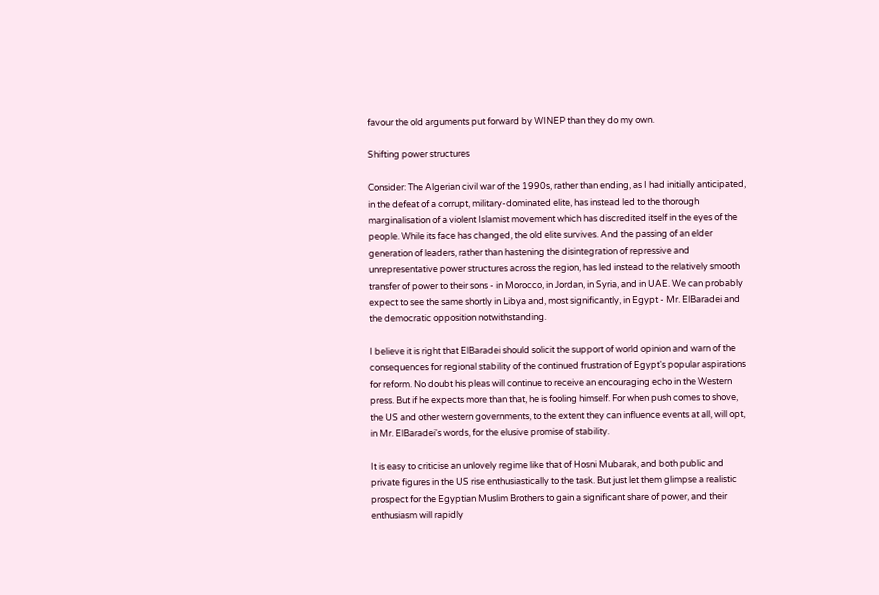favour the old arguments put forward by WINEP than they do my own.

Shifting power structures

Consider: The Algerian civil war of the 1990s, rather than ending, as I had initially anticipated, in the defeat of a corrupt, military-dominated elite, has instead led to the thorough marginalisation of a violent Islamist movement which has discredited itself in the eyes of the people. While its face has changed, the old elite survives. And the passing of an elder generation of leaders, rather than hastening the disintegration of repressive and unrepresentative power structures across the region, has led instead to the relatively smooth transfer of power to their sons - in Morocco, in Jordan, in Syria, and in UAE. We can probably expect to see the same shortly in Libya and, most significantly, in Egypt - Mr. ElBaradei and the democratic opposition notwithstanding.

I believe it is right that ElBaradei should solicit the support of world opinion and warn of the consequences for regional stability of the continued frustration of Egypt's popular aspirations for reform. No doubt his pleas will continue to receive an encouraging echo in the Western press. But if he expects more than that, he is fooling himself. For when push comes to shove, the US and other western governments, to the extent they can influence events at all, will opt, in Mr. ElBaradei's words, for the elusive promise of stability.

It is easy to criticise an unlovely regime like that of Hosni Mubarak, and both public and private figures in the US rise enthusiastically to the task. But just let them glimpse a realistic prospect for the Egyptian Muslim Brothers to gain a significant share of power, and their enthusiasm will rapidly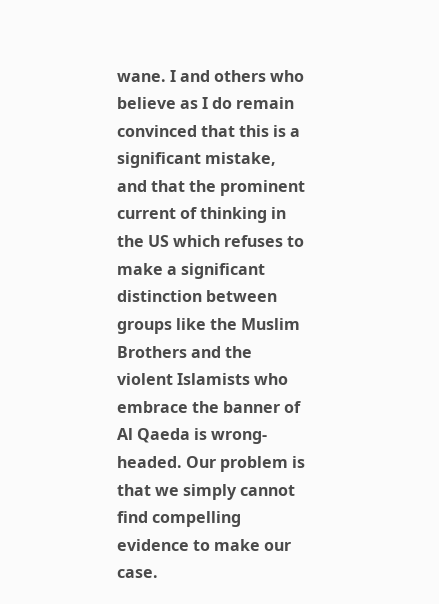wane. I and others who believe as I do remain convinced that this is a significant mistake, and that the prominent current of thinking in the US which refuses to make a significant distinction between groups like the Muslim Brothers and the violent Islamists who embrace the banner of Al Qaeda is wrong-headed. Our problem is that we simply cannot find compelling evidence to make our case.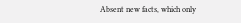Absent new facts, which only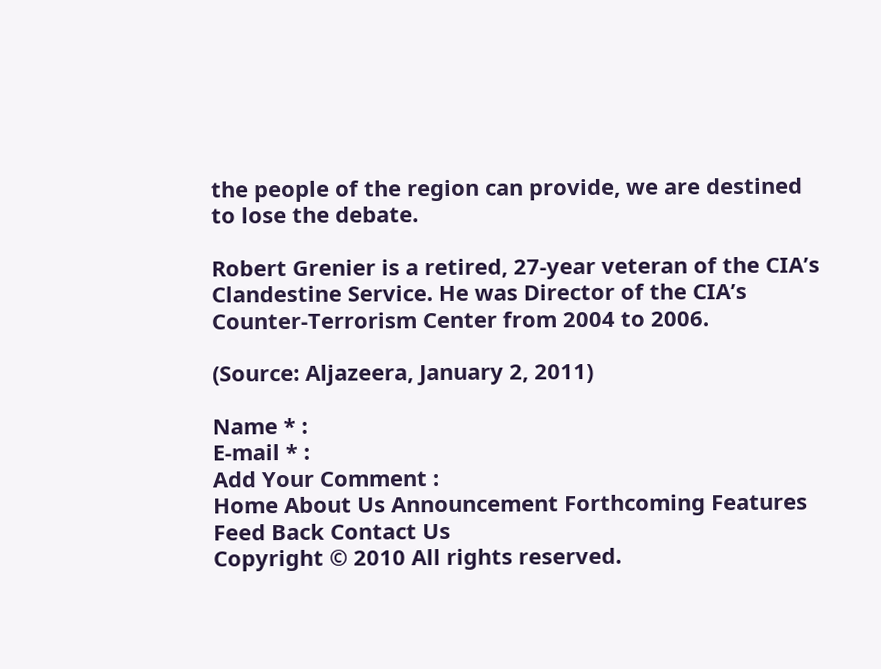the people of the region can provide, we are destined to lose the debate.

Robert Grenier is a retired, 27-year veteran of the CIA’s Clandestine Service. He was Director of the CIA’s Counter-Terrorism Center from 2004 to 2006.

(Source: Aljazeera, January 2, 2011)

Name * :
E-mail * :
Add Your Comment :
Home About Us Announcement Forthcoming Features Feed Back Contact Us
Copyright © 2010 All rights reserved.